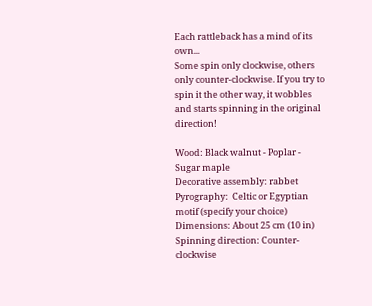Each rattleback has a mind of its own...
Some spin only clockwise, others only counter-clockwise. If you try to spin it the other way, it wobbles and starts spinning in the original direction!

Wood: Black walnut - Poplar - Sugar maple
Decorative assembly: rabbet
Pyrography:  Celtic or Egyptian motif (specify your choice)
Dimensions: About 25 cm (10 in)
Spinning direction: Counter-clockwise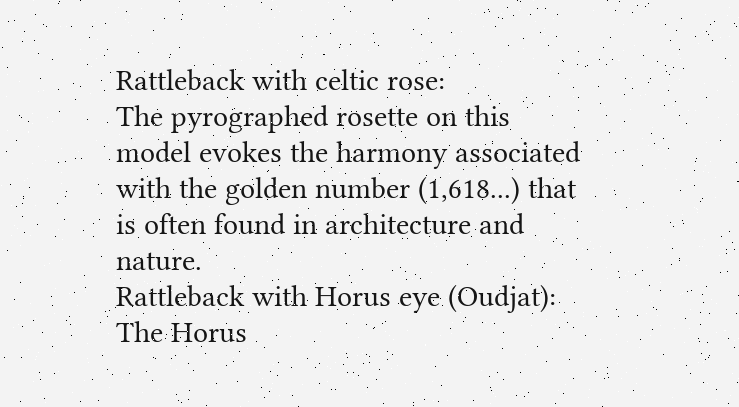Rattleback with celtic rose:
The pyrographed rosette on this model evokes the harmony associated with the golden number (1,618...) that is often found in architecture and nature.
Rattleback with Horus eye (Oudjat):
The Horus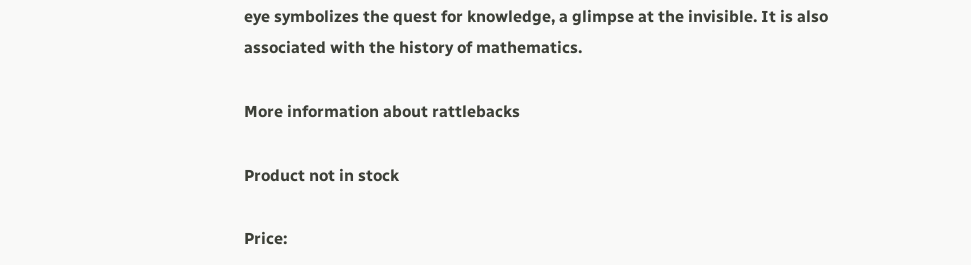eye symbolizes the quest for knowledge, a glimpse at the invisible. It is also associated with the history of mathematics.

More information about rattlebacks

Product not in stock

Price: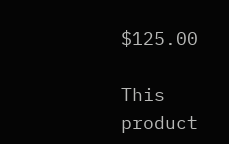$125.00

This product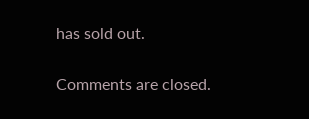has sold out.

Comments are closed.